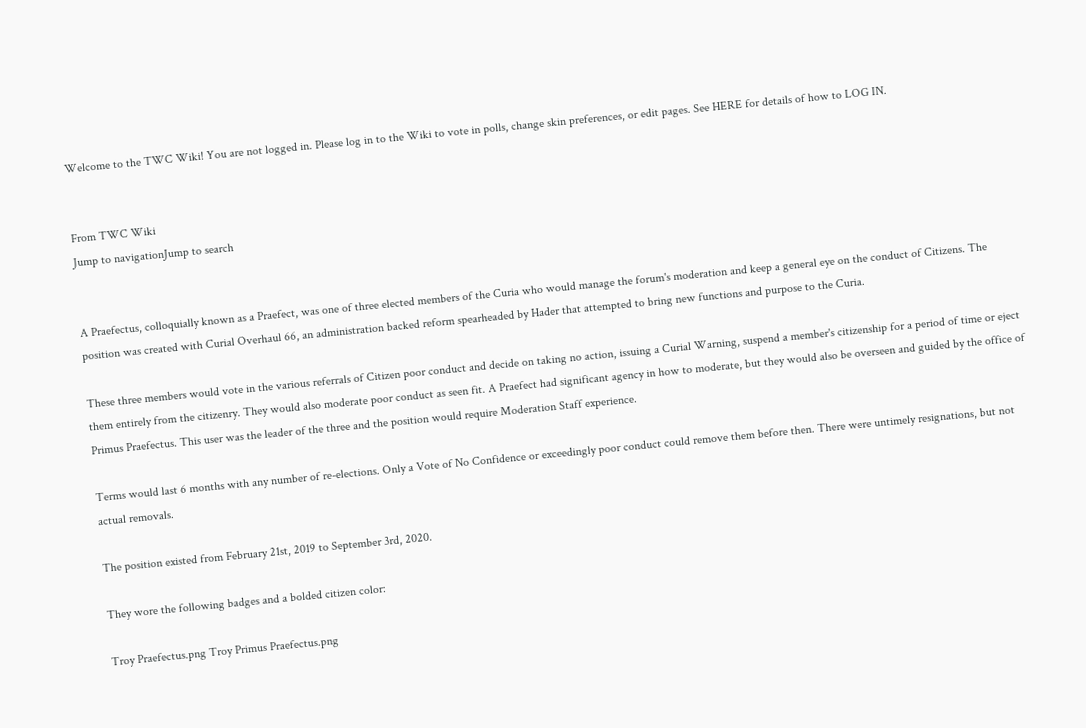Welcome to the TWC Wiki! You are not logged in. Please log in to the Wiki to vote in polls, change skin preferences, or edit pages. See HERE for details of how to LOG IN.


From TWC Wiki
Jump to navigationJump to search


A Praefectus, colloquially known as a Praefect, was one of three elected members of the Curia who would manage the forum's moderation and keep a general eye on the conduct of Citizens. The position was created with Curial Overhaul 66, an administration backed reform spearheaded by Hader that attempted to bring new functions and purpose to the Curia.

These three members would vote in the various referrals of Citizen poor conduct and decide on taking no action, issuing a Curial Warning, suspend a member's citizenship for a period of time or eject them entirely from the citizenry. They would also moderate poor conduct as seen fit. A Praefect had significant agency in how to moderate, but they would also be overseen and guided by the office of Primus Praefectus. This user was the leader of the three and the position would require Moderation Staff experience.

Terms would last 6 months with any number of re-elections. Only a Vote of No Confidence or exceedingly poor conduct could remove them before then. There were untimely resignations, but not actual removals.

The position existed from February 21st, 2019 to September 3rd, 2020.

They wore the following badges and a bolded citizen color:

Troy Praefectus.png Troy Primus Praefectus.png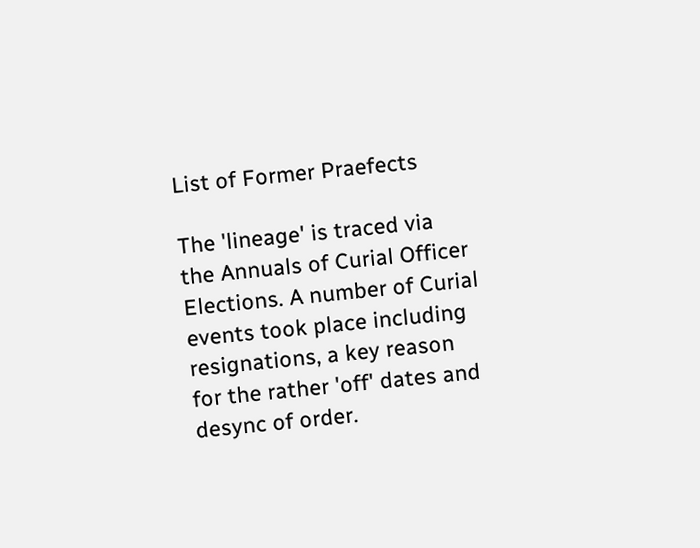List of Former Praefects

The 'lineage' is traced via the Annuals of Curial Officer Elections. A number of Curial events took place including resignations, a key reason for the rather 'off' dates and desync of order.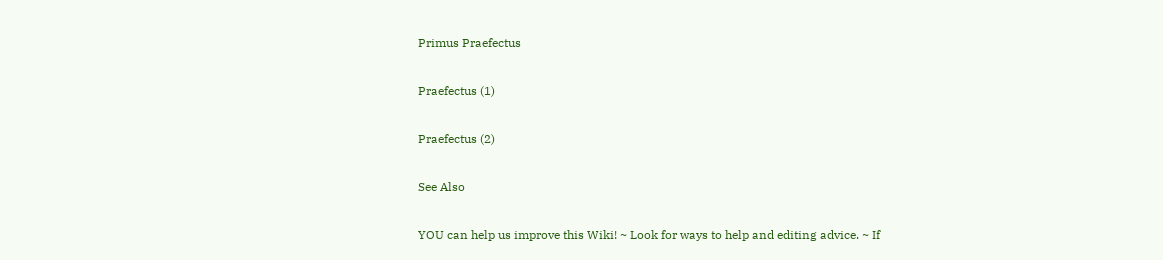Primus Praefectus

Praefectus (1)

Praefectus (2)

See Also

YOU can help us improve this Wiki! ~ Look for ways to help and editing advice. ~ If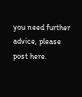you need further advice, please post here.